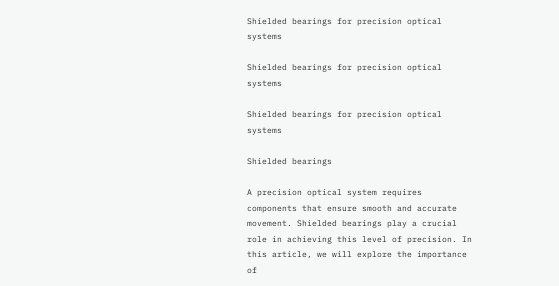Shielded bearings for precision optical systems

Shielded bearings for precision optical systems

Shielded bearings for precision optical systems

Shielded bearings

A precision optical system requires components that ensure smooth and accurate movement. Shielded bearings play a crucial role in achieving this level of precision. In this article, we will explore the importance of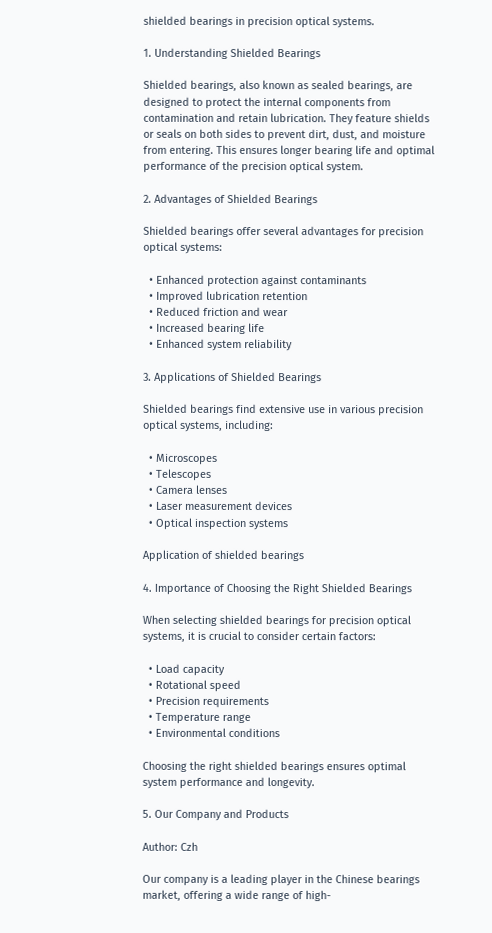shielded bearings in precision optical systems.

1. Understanding Shielded Bearings

Shielded bearings, also known as sealed bearings, are designed to protect the internal components from contamination and retain lubrication. They feature shields or seals on both sides to prevent dirt, dust, and moisture from entering. This ensures longer bearing life and optimal performance of the precision optical system.

2. Advantages of Shielded Bearings

Shielded bearings offer several advantages for precision optical systems:

  • Enhanced protection against contaminants
  • Improved lubrication retention
  • Reduced friction and wear
  • Increased bearing life
  • Enhanced system reliability

3. Applications of Shielded Bearings

Shielded bearings find extensive use in various precision optical systems, including:

  • Microscopes
  • Telescopes
  • Camera lenses
  • Laser measurement devices
  • Optical inspection systems

Application of shielded bearings

4. Importance of Choosing the Right Shielded Bearings

When selecting shielded bearings for precision optical systems, it is crucial to consider certain factors:

  • Load capacity
  • Rotational speed
  • Precision requirements
  • Temperature range
  • Environmental conditions

Choosing the right shielded bearings ensures optimal system performance and longevity.

5. Our Company and Products

Author: Czh

Our company is a leading player in the Chinese bearings market, offering a wide range of high-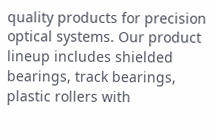quality products for precision optical systems. Our product lineup includes shielded bearings, track bearings, plastic rollers with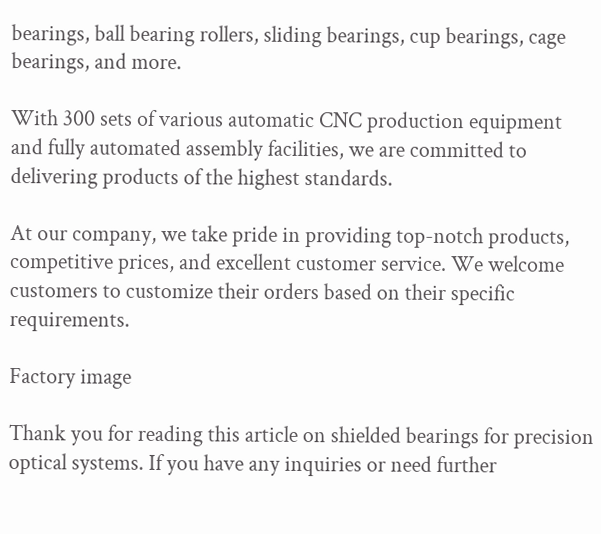bearings, ball bearing rollers, sliding bearings, cup bearings, cage bearings, and more.

With 300 sets of various automatic CNC production equipment and fully automated assembly facilities, we are committed to delivering products of the highest standards.

At our company, we take pride in providing top-notch products, competitive prices, and excellent customer service. We welcome customers to customize their orders based on their specific requirements.

Factory image

Thank you for reading this article on shielded bearings for precision optical systems. If you have any inquiries or need further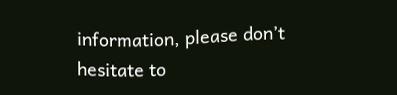information, please don’t hesitate to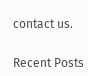contact us.


Recent Posts